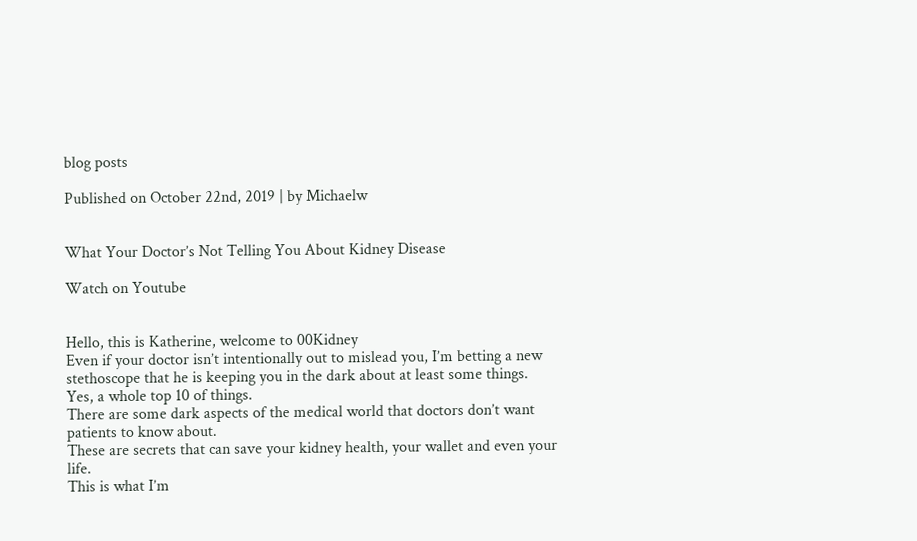blog posts

Published on October 22nd, 2019 | by Michaelw


What Your Doctor’s Not Telling You About Kidney Disease

Watch on Youtube


Hello, this is Katherine, welcome to 00Kidney
Even if your doctor isn’t intentionally out to mislead you, I’m betting a new stethoscope that he is keeping you in the dark about at least some things.
Yes, a whole top 10 of things.
There are some dark aspects of the medical world that doctors don’t want patients to know about.
These are secrets that can save your kidney health, your wallet and even your life.
This is what I’m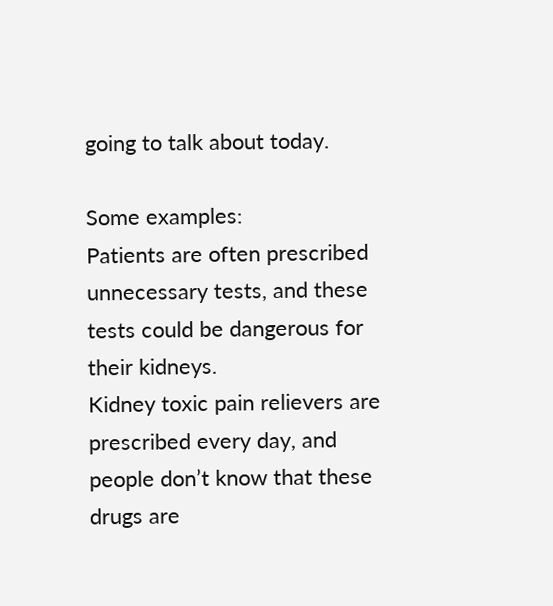going to talk about today.

Some examples:
Patients are often prescribed unnecessary tests, and these tests could be dangerous for their kidneys.
Kidney toxic pain relievers are prescribed every day, and people don’t know that these drugs are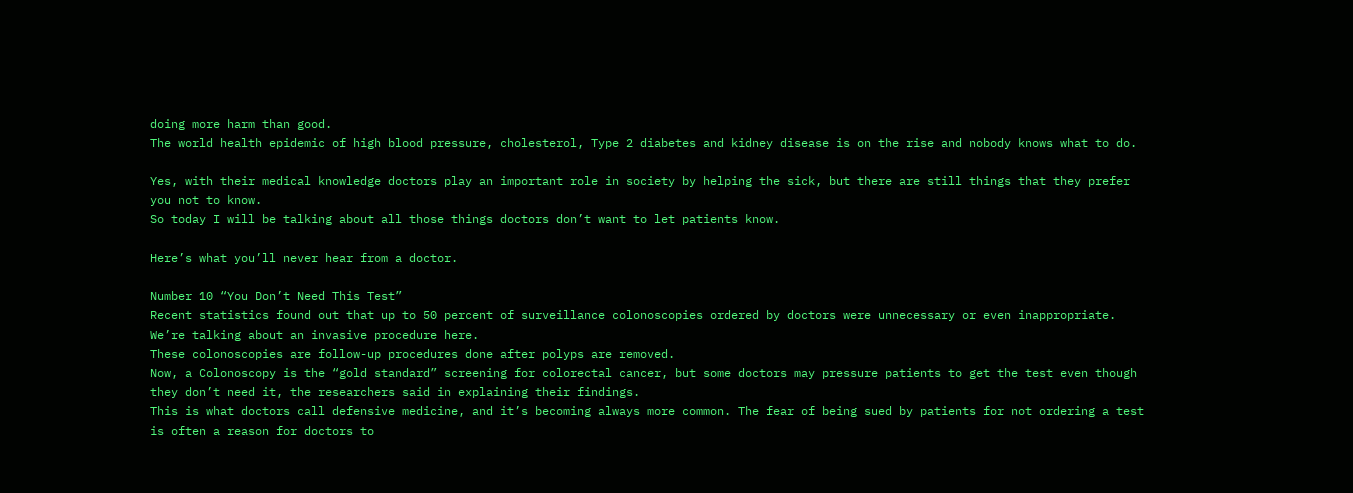doing more harm than good.
The world health epidemic of high blood pressure, cholesterol, Type 2 diabetes and kidney disease is on the rise and nobody knows what to do.

Yes, with their medical knowledge doctors play an important role in society by helping the sick, but there are still things that they prefer you not to know.
So today I will be talking about all those things doctors don’t want to let patients know.

Here’s what you’ll never hear from a doctor.

Number 10 “You Don’t Need This Test”
Recent statistics found out that up to 50 percent of surveillance colonoscopies ordered by doctors were unnecessary or even inappropriate.
We’re talking about an invasive procedure here.
These colonoscopies are follow-up procedures done after polyps are removed.
Now, a Colonoscopy is the “gold standard” screening for colorectal cancer, but some doctors may pressure patients to get the test even though they don’t need it, the researchers said in explaining their findings.
This is what doctors call defensive medicine, and it’s becoming always more common. The fear of being sued by patients for not ordering a test is often a reason for doctors to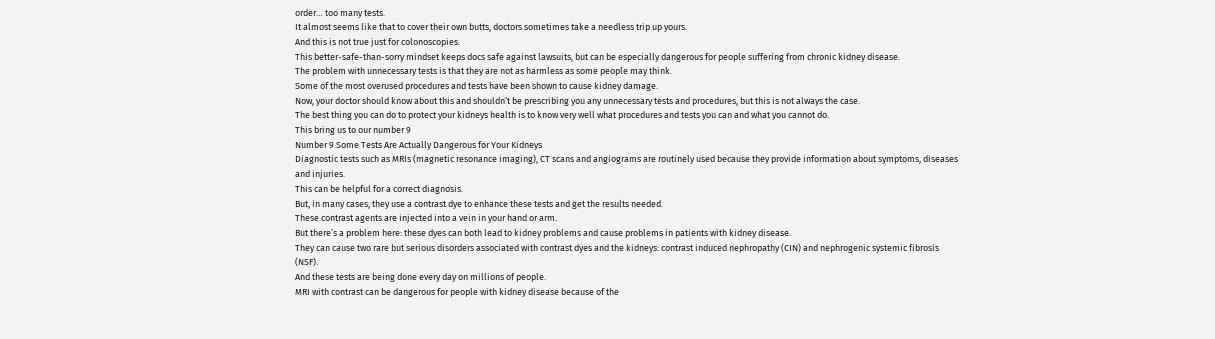order… too many tests.
It almost seems like that to cover their own butts, doctors sometimes take a needless trip up yours.
And this is not true just for colonoscopies.
This better-safe-than-sorry mindset keeps docs safe against lawsuits, but can be especially dangerous for people suffering from chronic kidney disease.
The problem with unnecessary tests is that they are not as harmless as some people may think.
Some of the most overused procedures and tests have been shown to cause kidney damage.
Now, your doctor should know about this and shouldn’t be prescribing you any unnecessary tests and procedures, but this is not always the case.
The best thing you can do to protect your kidneys health is to know very well what procedures and tests you can and what you cannot do.
This bring us to our number 9
Number 9 Some Tests Are Actually Dangerous for Your Kidneys
Diagnostic tests such as MRIs (magnetic resonance imaging), CT scans and angiograms are routinely used because they provide information about symptoms, diseases and injuries.
This can be helpful for a correct diagnosis.
But, in many cases, they use a contrast dye to enhance these tests and get the results needed.
These contrast agents are injected into a vein in your hand or arm.
But there’s a problem here: these dyes can both lead to kidney problems and cause problems in patients with kidney disease.
They can cause two rare but serious disorders associated with contrast dyes and the kidneys: contrast induced nephropathy (CIN) and nephrogenic systemic fibrosis (NSF).
And these tests are being done every day on millions of people.
MRI with contrast can be dangerous for people with kidney disease because of the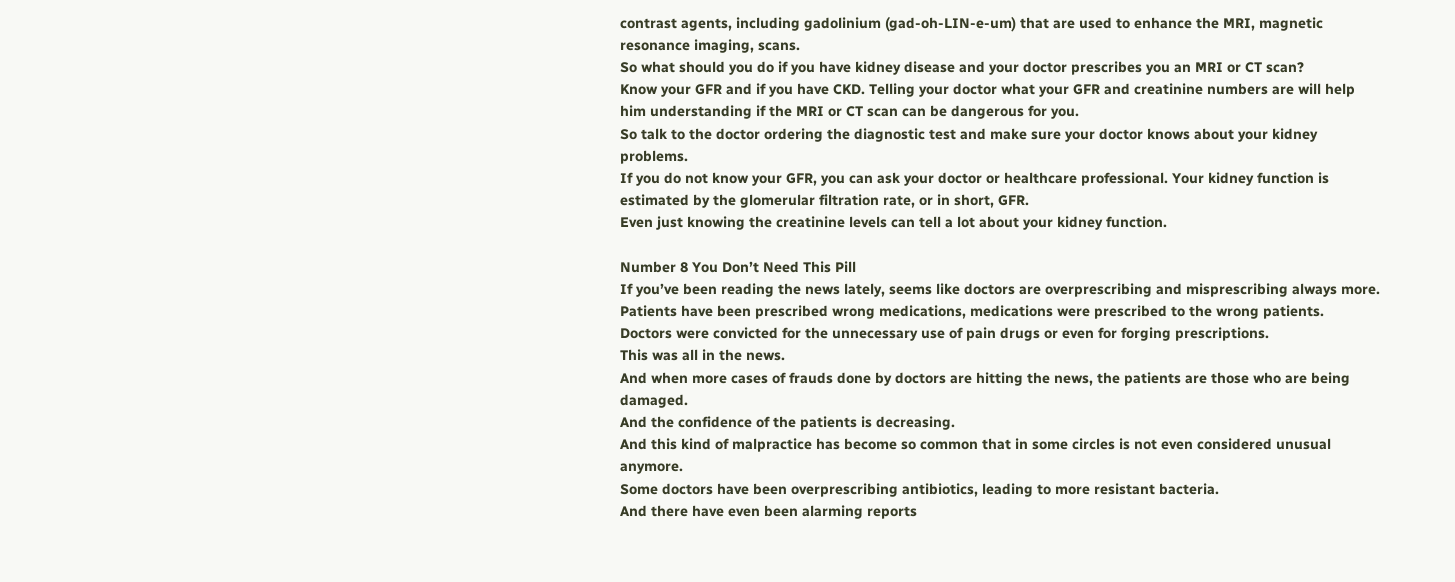contrast agents, including gadolinium (gad-oh-LIN-e-um) that are used to enhance the MRI, magnetic resonance imaging, scans.
So what should you do if you have kidney disease and your doctor prescribes you an MRI or CT scan?
Know your GFR and if you have CKD. Telling your doctor what your GFR and creatinine numbers are will help him understanding if the MRI or CT scan can be dangerous for you.
So talk to the doctor ordering the diagnostic test and make sure your doctor knows about your kidney problems.
If you do not know your GFR, you can ask your doctor or healthcare professional. Your kidney function is estimated by the glomerular filtration rate, or in short, GFR.
Even just knowing the creatinine levels can tell a lot about your kidney function.

Number 8 You Don’t Need This Pill
If you’ve been reading the news lately, seems like doctors are overprescribing and misprescribing always more.
Patients have been prescribed wrong medications, medications were prescribed to the wrong patients.
Doctors were convicted for the unnecessary use of pain drugs or even for forging prescriptions.
This was all in the news.
And when more cases of frauds done by doctors are hitting the news, the patients are those who are being damaged.
And the confidence of the patients is decreasing.
And this kind of malpractice has become so common that in some circles is not even considered unusual anymore.
Some doctors have been overprescribing antibiotics, leading to more resistant bacteria.
And there have even been alarming reports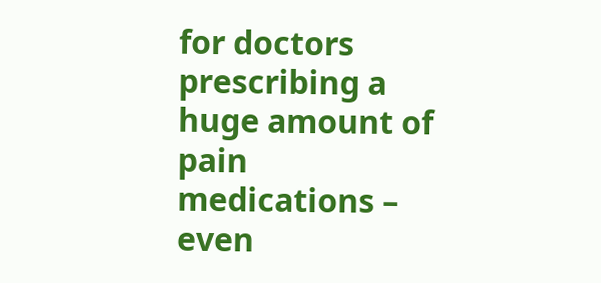for doctors prescribing a huge amount of pain medications – even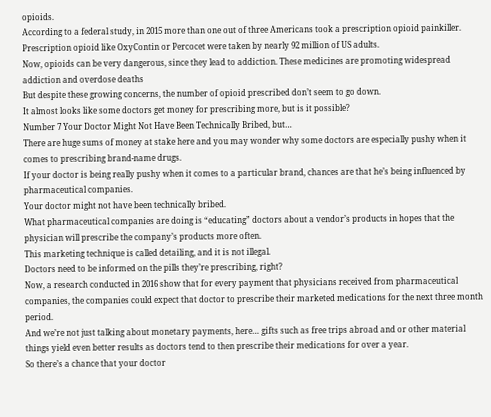opioids.
According to a federal study, in 2015 more than one out of three Americans took a prescription opioid painkiller.
Prescription opioid like OxyContin or Percocet were taken by nearly 92 million of US adults.
Now, opioids can be very dangerous, since they lead to addiction. These medicines are promoting widespread addiction and overdose deaths
But despite these growing concerns, the number of opioid prescribed don’t seem to go down.
It almost looks like some doctors get money for prescribing more, but is it possible?
Number 7 Your Doctor Might Not Have Been Technically Bribed, but…
There are huge sums of money at stake here and you may wonder why some doctors are especially pushy when it comes to prescribing brand-name drugs.
If your doctor is being really pushy when it comes to a particular brand, chances are that he’s being influenced by pharmaceutical companies.
Your doctor might not have been technically bribed.
What pharmaceutical companies are doing is “educating” doctors about a vendor’s products in hopes that the physician will prescribe the company’s products more often.
This marketing technique is called detailing, and it is not illegal.
Doctors need to be informed on the pills they’re prescribing, right?
Now, a research conducted in 2016 show that for every payment that physicians received from pharmaceutical companies, the companies could expect that doctor to prescribe their marketed medications for the next three month period.
And we’re not just talking about monetary payments, here… gifts such as free trips abroad and or other material things yield even better results as doctors tend to then prescribe their medications for over a year.
So there’s a chance that your doctor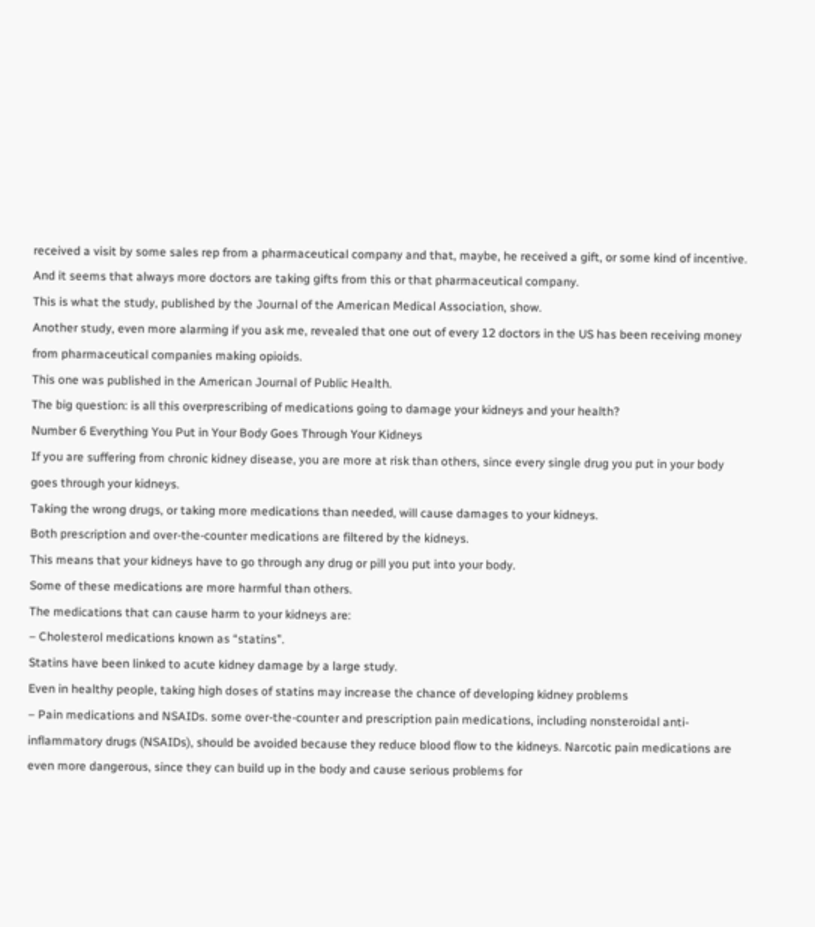received a visit by some sales rep from a pharmaceutical company and that, maybe, he received a gift, or some kind of incentive.
And it seems that always more doctors are taking gifts from this or that pharmaceutical company.
This is what the study, published by the Journal of the American Medical Association, show.
Another study, even more alarming if you ask me, revealed that one out of every 12 doctors in the US has been receiving money from pharmaceutical companies making opioids.
This one was published in the American Journal of Public Health.
The big question: is all this overprescribing of medications going to damage your kidneys and your health?
Number 6 Everything You Put in Your Body Goes Through Your Kidneys
If you are suffering from chronic kidney disease, you are more at risk than others, since every single drug you put in your body goes through your kidneys.
Taking the wrong drugs, or taking more medications than needed, will cause damages to your kidneys.
Both prescription and over-the-counter medications are filtered by the kidneys.
This means that your kidneys have to go through any drug or pill you put into your body.
Some of these medications are more harmful than others.
The medications that can cause harm to your kidneys are:
– Cholesterol medications known as “statins”.
Statins have been linked to acute kidney damage by a large study.
Even in healthy people, taking high doses of statins may increase the chance of developing kidney problems
– Pain medications and NSAIDs. some over-the-counter and prescription pain medications, including nonsteroidal anti-inflammatory drugs (NSAIDs), should be avoided because they reduce blood flow to the kidneys. Narcotic pain medications are even more dangerous, since they can build up in the body and cause serious problems for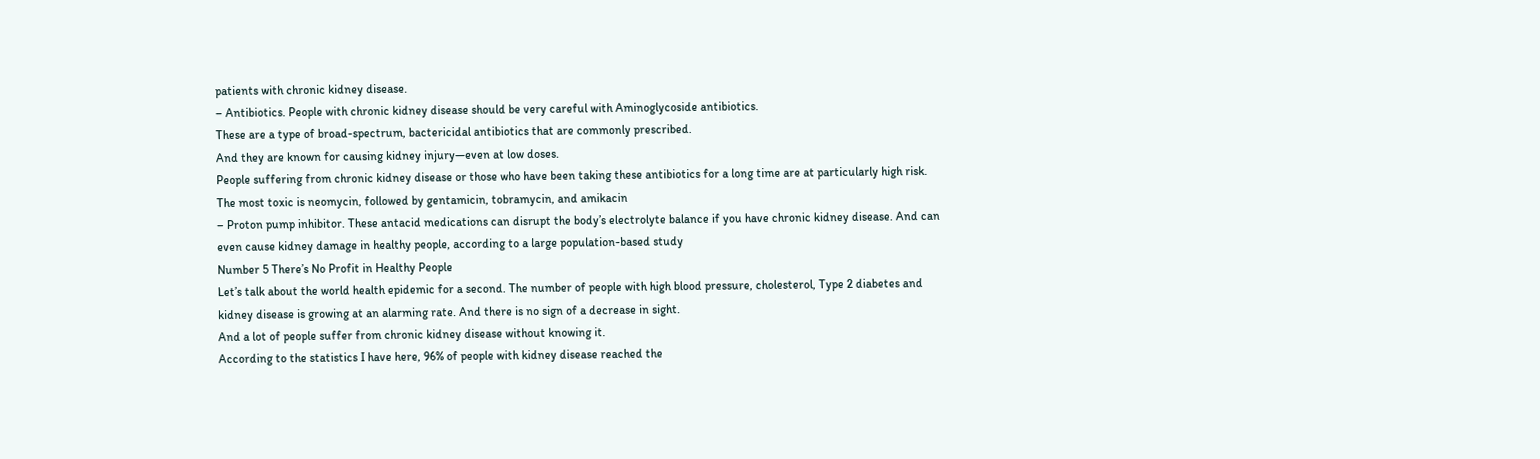patients with chronic kidney disease.
– Antibiotics. People with chronic kidney disease should be very careful with Aminoglycoside antibiotics.
These are a type of broad-spectrum, bactericidal antibiotics that are commonly prescribed.
And they are known for causing kidney injury—even at low doses.
People suffering from chronic kidney disease or those who have been taking these antibiotics for a long time are at particularly high risk.
The most toxic is neomycin, followed by gentamicin, tobramycin, and amikacin
– Proton pump inhibitor. These antacid medications can disrupt the body’s electrolyte balance if you have chronic kidney disease. And can even cause kidney damage in healthy people, according to a large population-based study
Number 5 There’s No Profit in Healthy People
Let’s talk about the world health epidemic for a second. The number of people with high blood pressure, cholesterol, Type 2 diabetes and kidney disease is growing at an alarming rate. And there is no sign of a decrease in sight.
And a lot of people suffer from chronic kidney disease without knowing it.
According to the statistics I have here, 96% of people with kidney disease reached the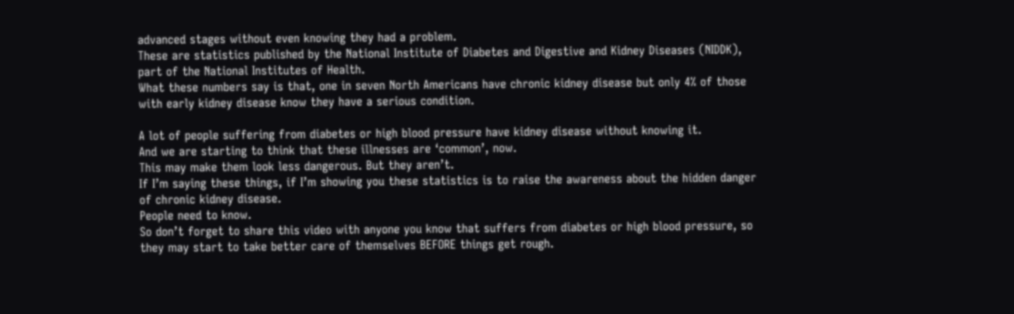advanced stages without even knowing they had a problem.
These are statistics published by the National Institute of Diabetes and Digestive and Kidney Diseases (NIDDK), part of the National Institutes of Health.
What these numbers say is that, one in seven North Americans have chronic kidney disease but only 4% of those with early kidney disease know they have a serious condition.

A lot of people suffering from diabetes or high blood pressure have kidney disease without knowing it.
And we are starting to think that these illnesses are ‘common’, now.
This may make them look less dangerous. But they aren’t.
If I’m saying these things, if I’m showing you these statistics is to raise the awareness about the hidden danger of chronic kidney disease.
People need to know.
So don’t forget to share this video with anyone you know that suffers from diabetes or high blood pressure, so they may start to take better care of themselves BEFORE things get rough.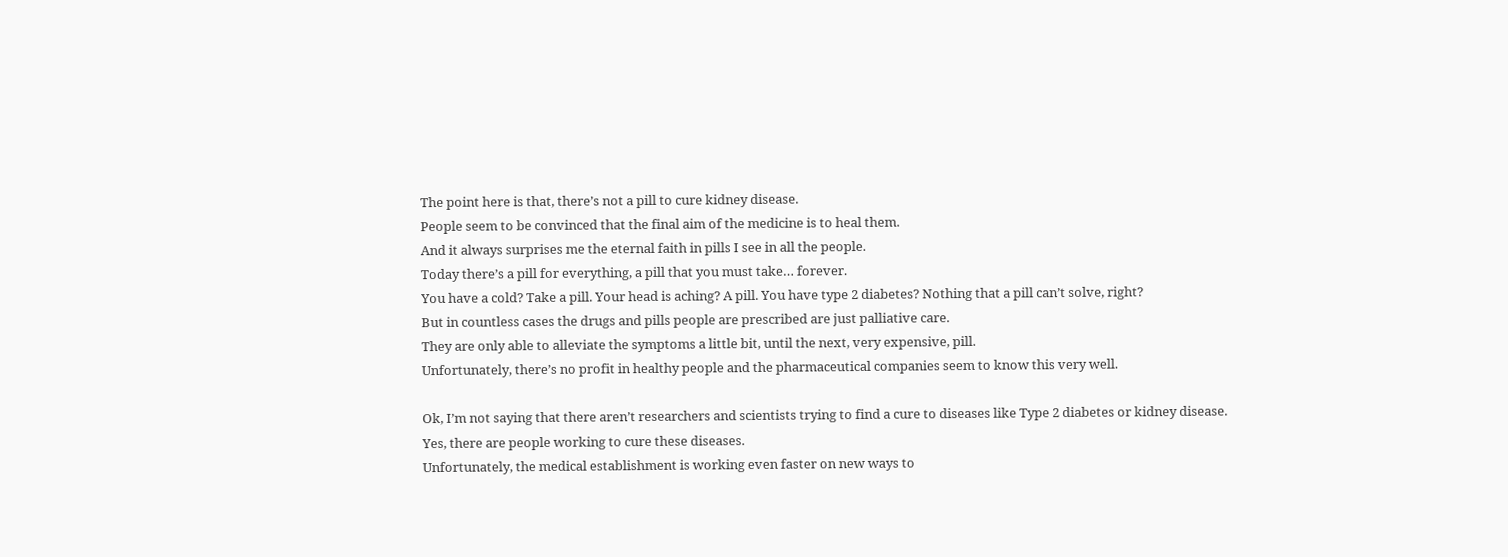The point here is that, there’s not a pill to cure kidney disease.
People seem to be convinced that the final aim of the medicine is to heal them.
And it always surprises me the eternal faith in pills I see in all the people.
Today there’s a pill for everything, a pill that you must take… forever.
You have a cold? Take a pill. Your head is aching? A pill. You have type 2 diabetes? Nothing that a pill can’t solve, right?
But in countless cases the drugs and pills people are prescribed are just palliative care.
They are only able to alleviate the symptoms a little bit, until the next, very expensive, pill.
Unfortunately, there’s no profit in healthy people and the pharmaceutical companies seem to know this very well.

Ok, I’m not saying that there aren’t researchers and scientists trying to find a cure to diseases like Type 2 diabetes or kidney disease.
Yes, there are people working to cure these diseases.
Unfortunately, the medical establishment is working even faster on new ways to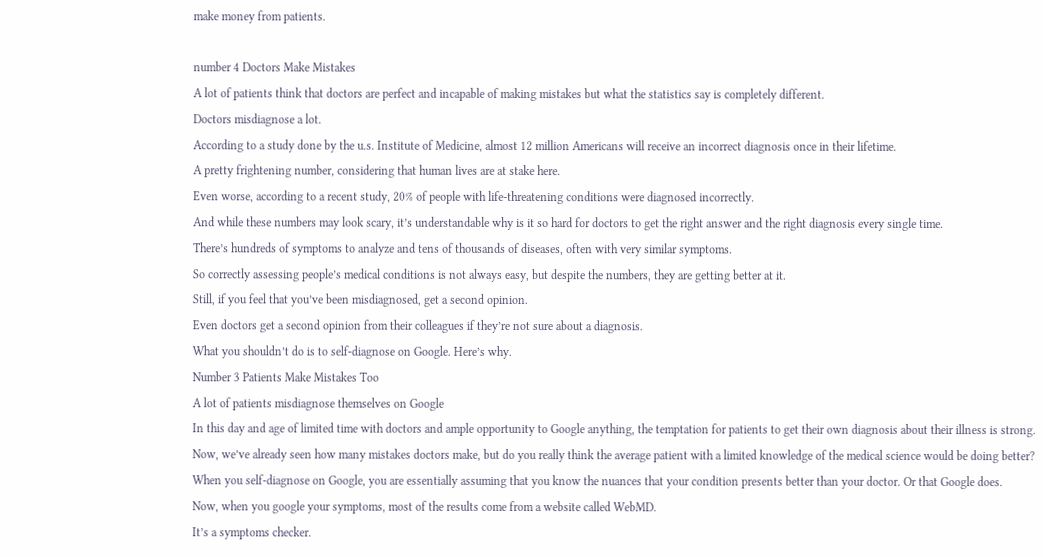make money from patients.

number 4 Doctors Make Mistakes
A lot of patients think that doctors are perfect and incapable of making mistakes but what the statistics say is completely different.
Doctors misdiagnose a lot.
According to a study done by the u.s. Institute of Medicine, almost 12 million Americans will receive an incorrect diagnosis once in their lifetime.
A pretty frightening number, considering that human lives are at stake here.
Even worse, according to a recent study, 20% of people with life-threatening conditions were diagnosed incorrectly.
And while these numbers may look scary, it’s understandable why is it so hard for doctors to get the right answer and the right diagnosis every single time.
There’s hundreds of symptoms to analyze and tens of thousands of diseases, often with very similar symptoms.
So correctly assessing people’s medical conditions is not always easy, but despite the numbers, they are getting better at it.
Still, if you feel that you’ve been misdiagnosed, get a second opinion.
Even doctors get a second opinion from their colleagues if they’re not sure about a diagnosis.
What you shouldn’t do is to self-diagnose on Google. Here’s why.
Number 3 Patients Make Mistakes Too
A lot of patients misdiagnose themselves on Google
In this day and age of limited time with doctors and ample opportunity to Google anything, the temptation for patients to get their own diagnosis about their illness is strong.
Now, we’ve already seen how many mistakes doctors make, but do you really think the average patient with a limited knowledge of the medical science would be doing better?
When you self-diagnose on Google, you are essentially assuming that you know the nuances that your condition presents better than your doctor. Or that Google does.
Now, when you google your symptoms, most of the results come from a website called WebMD.
It’s a symptoms checker.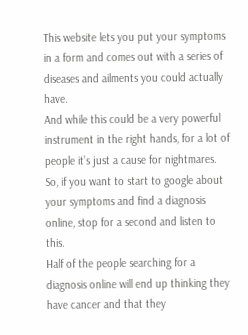This website lets you put your symptoms in a form and comes out with a series of diseases and ailments you could actually have.
And while this could be a very powerful instrument in the right hands, for a lot of people it’s just a cause for nightmares.
So, if you want to start to google about your symptoms and find a diagnosis online, stop for a second and listen to this.
Half of the people searching for a diagnosis online will end up thinking they have cancer and that they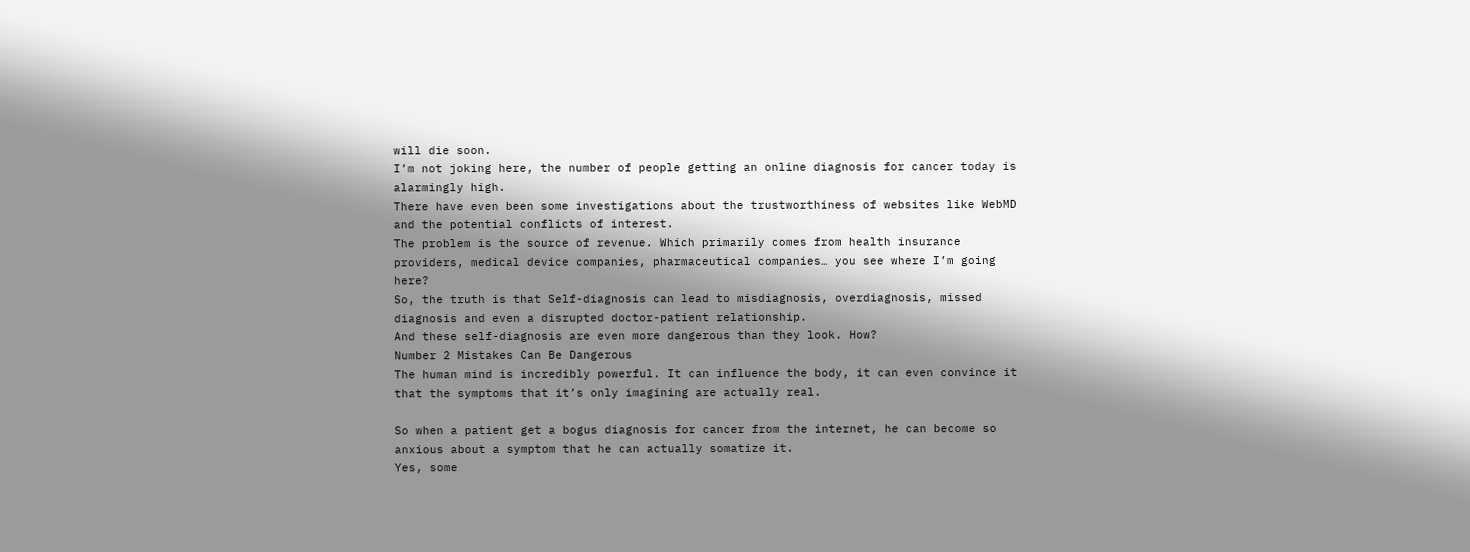will die soon.
I’m not joking here, the number of people getting an online diagnosis for cancer today is alarmingly high.
There have even been some investigations about the trustworthiness of websites like WebMD and the potential conflicts of interest.
The problem is the source of revenue. Which primarily comes from health insurance providers, medical device companies, pharmaceutical companies… you see where I’m going here?
So, the truth is that Self-diagnosis can lead to misdiagnosis, overdiagnosis, missed diagnosis and even a disrupted doctor-patient relationship.
And these self-diagnosis are even more dangerous than they look. How?
Number 2 Mistakes Can Be Dangerous
The human mind is incredibly powerful. It can influence the body, it can even convince it that the symptoms that it’s only imagining are actually real.

So when a patient get a bogus diagnosis for cancer from the internet, he can become so anxious about a symptom that he can actually somatize it.
Yes, some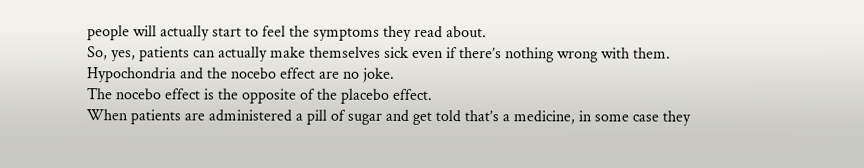people will actually start to feel the symptoms they read about.
So, yes, patients can actually make themselves sick even if there’s nothing wrong with them.
Hypochondria and the nocebo effect are no joke.
The nocebo effect is the opposite of the placebo effect.
When patients are administered a pill of sugar and get told that’s a medicine, in some case they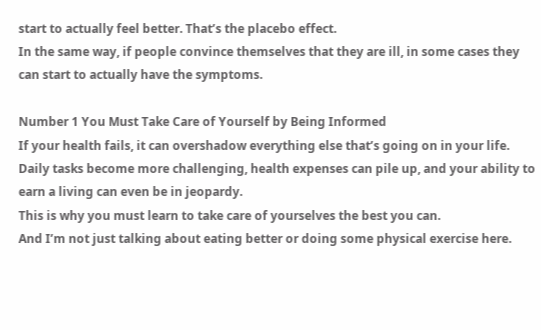start to actually feel better. That’s the placebo effect.
In the same way, if people convince themselves that they are ill, in some cases they can start to actually have the symptoms.

Number 1 You Must Take Care of Yourself by Being Informed
If your health fails, it can overshadow everything else that’s going on in your life.
Daily tasks become more challenging, health expenses can pile up, and your ability to earn a living can even be in jeopardy.
This is why you must learn to take care of yourselves the best you can.
And I’m not just talking about eating better or doing some physical exercise here.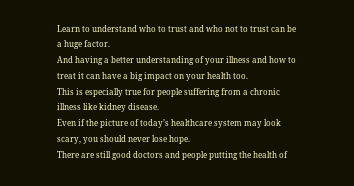Learn to understand who to trust and who not to trust can be a huge factor.
And having a better understanding of your illness and how to treat it can have a big impact on your health too.
This is especially true for people suffering from a chronic illness like kidney disease.
Even if the picture of today’s healthcare system may look scary, you should never lose hope.
There are still good doctors and people putting the health of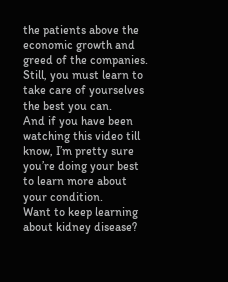the patients above the economic growth and greed of the companies.
Still, you must learn to take care of yourselves the best you can.
And if you have been watching this video till know, I’m pretty sure you’re doing your best to learn more about your condition.
Want to keep learning about kidney disease?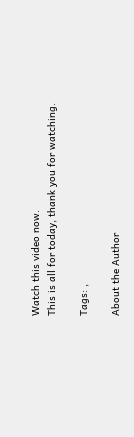Watch this video now.
This is all for today, thank you for watching.

Tags: ,

About the Author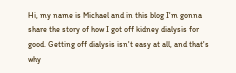Hi, my name is Michael and in this blog I'm gonna share the story of how I got off kidney dialysis for good. Getting off dialysis isn't easy at all, and that's why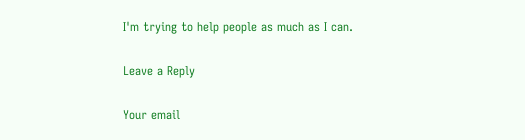I'm trying to help people as much as I can.

Leave a Reply

Your email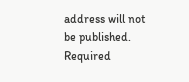address will not be published. Required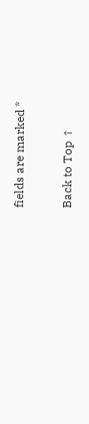fields are marked *

Back to Top ↑